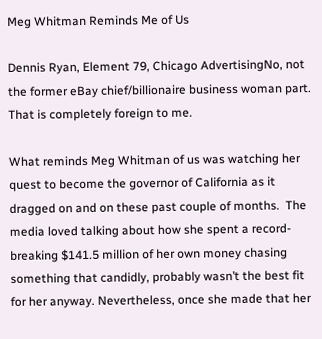Meg Whitman Reminds Me of Us

Dennis Ryan, Element 79, Chicago AdvertisingNo, not the former eBay chief/billionaire business woman part.  That is completely foreign to me.

What reminds Meg Whitman of us was watching her quest to become the governor of California as it dragged on and on these past couple of months.  The media loved talking about how she spent a record-breaking $141.5 million of her own money chasing something that candidly, probably wasn’t the best fit for her anyway. Nevertheless, once she made that her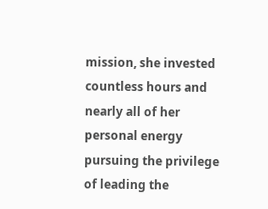mission, she invested countless hours and nearly all of her personal energy pursuing the privilege of leading the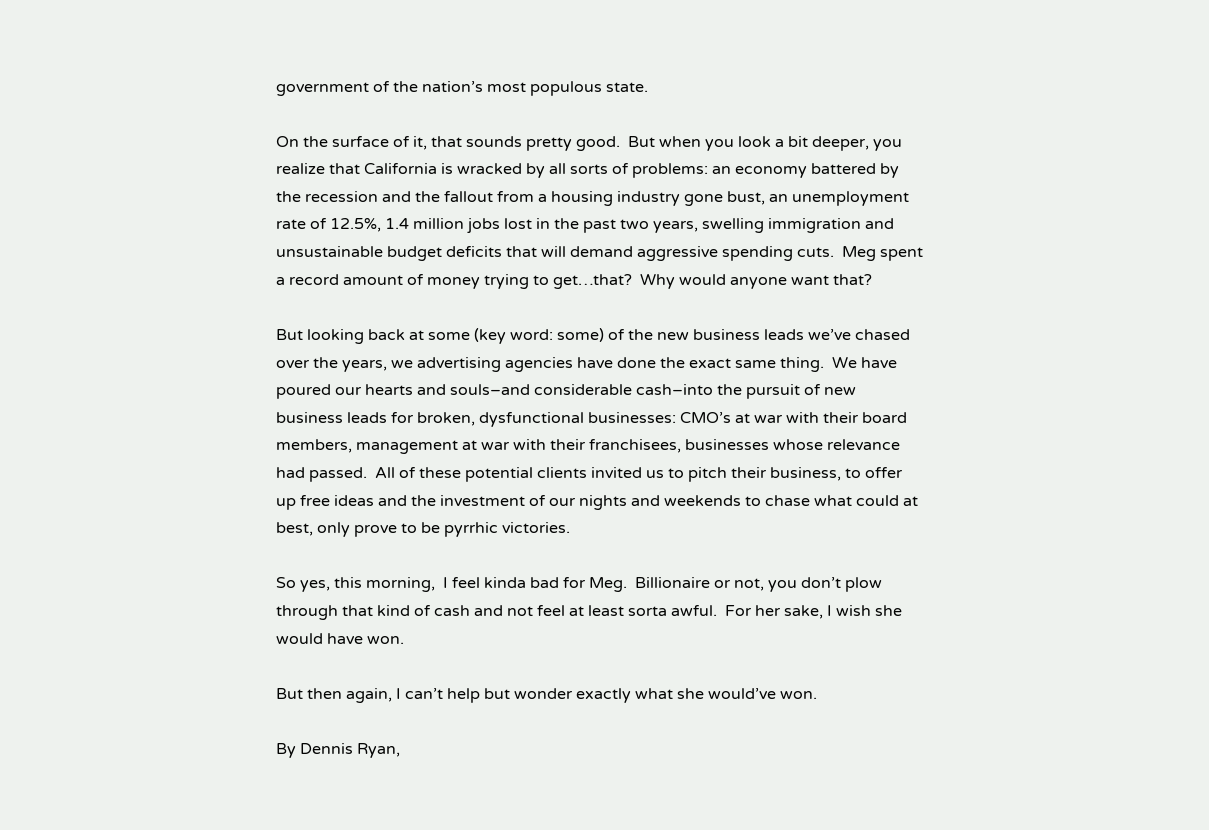government of the nation’s most populous state.

On the surface of it, that sounds pretty good.  But when you look a bit deeper, you realize that California is wracked by all sorts of problems: an economy battered by the recession and the fallout from a housing industry gone bust, an unemployment rate of 12.5%, 1.4 million jobs lost in the past two years, swelling immigration and unsustainable budget deficits that will demand aggressive spending cuts.  Meg spent a record amount of money trying to get…that?  Why would anyone want that?

But looking back at some (key word: some) of the new business leads we’ve chased over the years, we advertising agencies have done the exact same thing.  We have poured our hearts and souls–and considerable cash–into the pursuit of new business leads for broken, dysfunctional businesses: CMO’s at war with their board members, management at war with their franchisees, businesses whose relevance had passed.  All of these potential clients invited us to pitch their business, to offer up free ideas and the investment of our nights and weekends to chase what could at best, only prove to be pyrrhic victories.

So yes, this morning,  I feel kinda bad for Meg.  Billionaire or not, you don’t plow through that kind of cash and not feel at least sorta awful.  For her sake, I wish she would have won.

But then again, I can’t help but wonder exactly what she would’ve won.

By Dennis Ryan,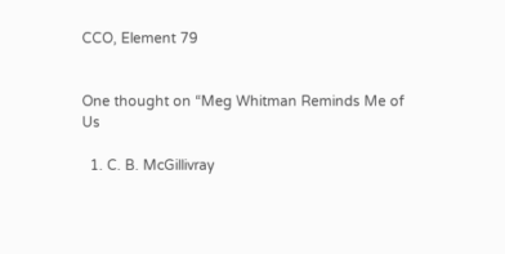CCO, Element 79


One thought on “Meg Whitman Reminds Me of Us

  1. C. B. McGillivray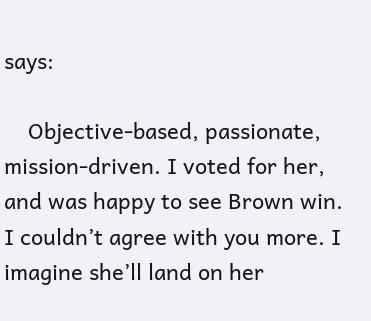says:

    Objective-based, passionate, mission-driven. I voted for her, and was happy to see Brown win. I couldn’t agree with you more. I imagine she’ll land on her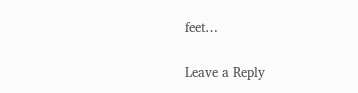feet…

Leave a Reply